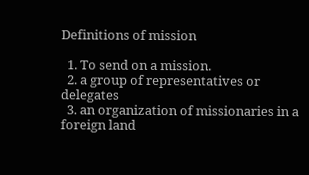Definitions of mission

  1. To send on a mission.
  2. a group of representatives or delegates
  3. an organization of missionaries in a foreign land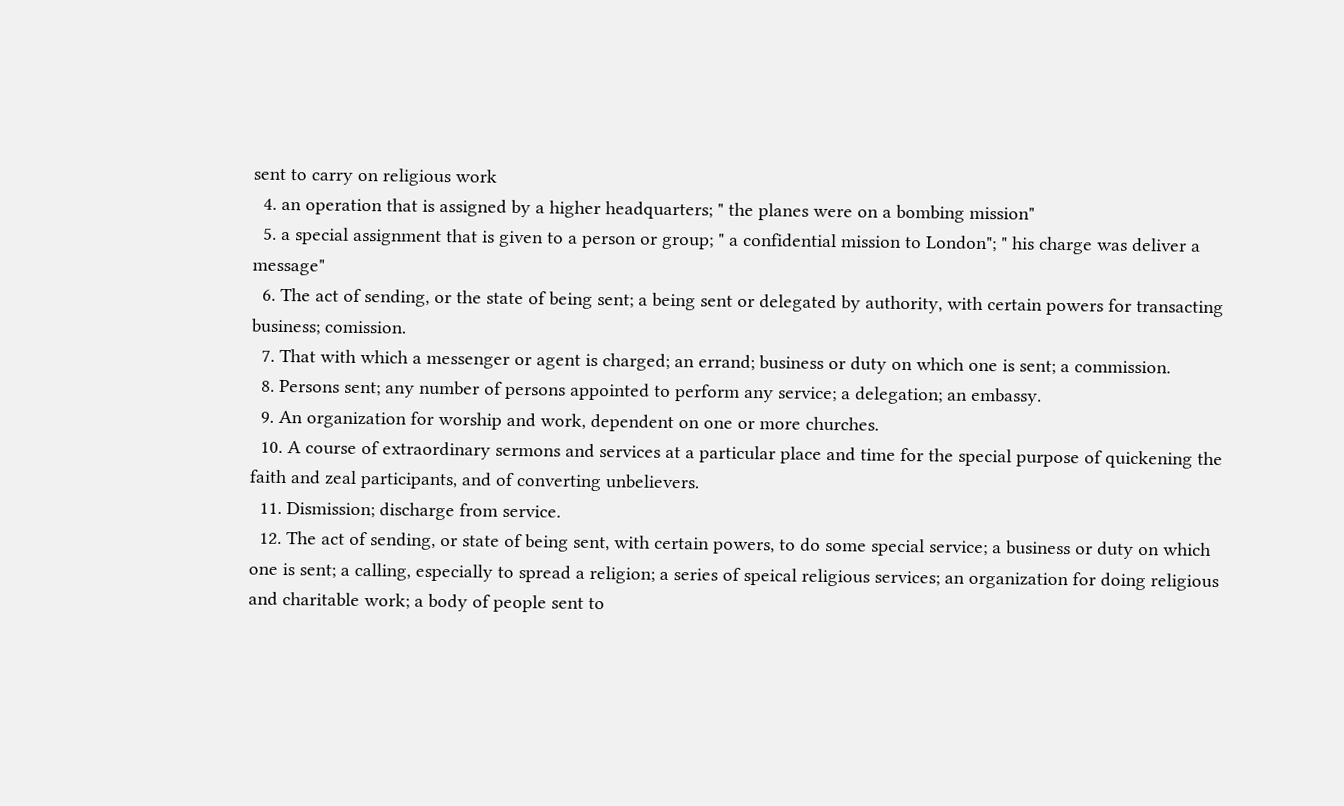sent to carry on religious work
  4. an operation that is assigned by a higher headquarters; " the planes were on a bombing mission"
  5. a special assignment that is given to a person or group; " a confidential mission to London"; " his charge was deliver a message"
  6. The act of sending, or the state of being sent; a being sent or delegated by authority, with certain powers for transacting business; comission.
  7. That with which a messenger or agent is charged; an errand; business or duty on which one is sent; a commission.
  8. Persons sent; any number of persons appointed to perform any service; a delegation; an embassy.
  9. An organization for worship and work, dependent on one or more churches.
  10. A course of extraordinary sermons and services at a particular place and time for the special purpose of quickening the faith and zeal participants, and of converting unbelievers.
  11. Dismission; discharge from service.
  12. The act of sending, or state of being sent, with certain powers, to do some special service; a business or duty on which one is sent; a calling, especially to spread a religion; a series of speical religious services; an organization for doing religious and charitable work; a body of people sent to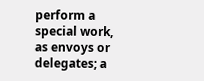perform a special work, as envoys or delegates; a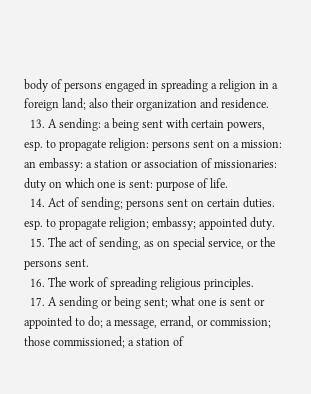body of persons engaged in spreading a religion in a foreign land; also their organization and residence.
  13. A sending: a being sent with certain powers, esp. to propagate religion: persons sent on a mission: an embassy: a station or association of missionaries: duty on which one is sent: purpose of life.
  14. Act of sending; persons sent on certain duties. esp. to propagate religion; embassy; appointed duty.
  15. The act of sending, as on special service, or the persons sent.
  16. The work of spreading religious principles.
  17. A sending or being sent; what one is sent or appointed to do; a message, errand, or commission; those commissioned; a station of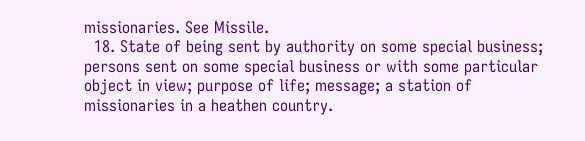missionaries. See Missile.
  18. State of being sent by authority on some special business; persons sent on some special business or with some particular object in view; purpose of life; message; a station of missionaries in a heathen country.